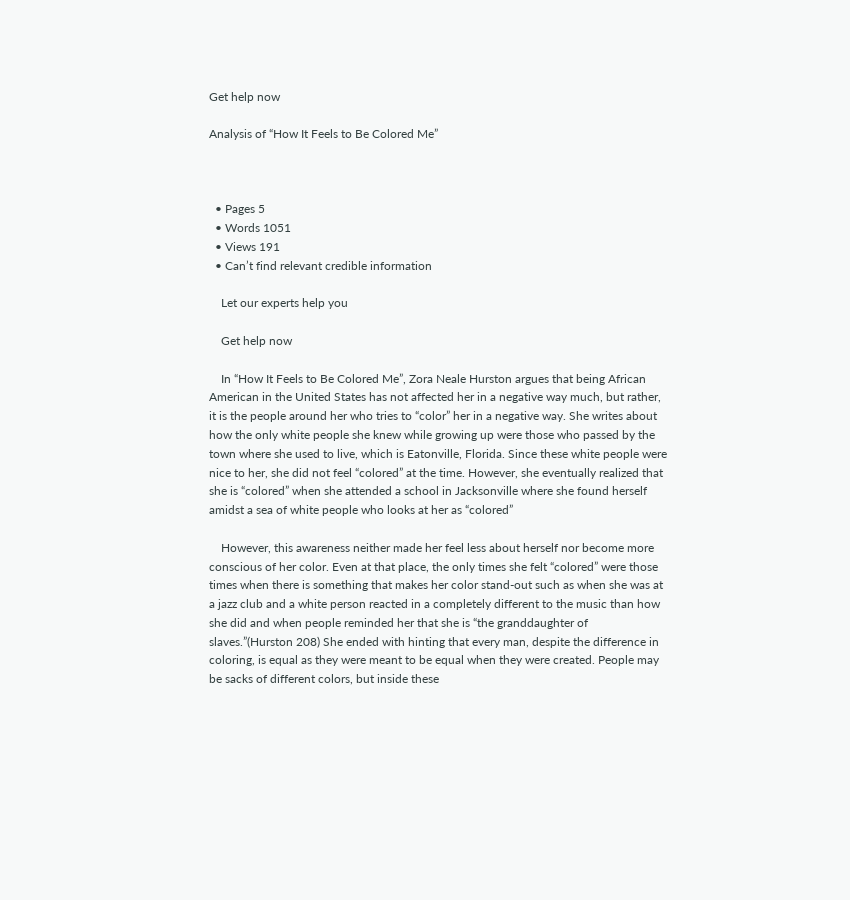Get help now

Analysis of “How It Feels to Be Colored Me”



  • Pages 5
  • Words 1051
  • Views 191
  • Can’t find relevant credible information

    Let our experts help you

    Get help now

    In “How It Feels to Be Colored Me”, Zora Neale Hurston argues that being African American in the United States has not affected her in a negative way much, but rather, it is the people around her who tries to “color” her in a negative way. She writes about how the only white people she knew while growing up were those who passed by the town where she used to live, which is Eatonville, Florida. Since these white people were nice to her, she did not feel “colored” at the time. However, she eventually realized that she is “colored” when she attended a school in Jacksonville where she found herself amidst a sea of white people who looks at her as “colored”

    However, this awareness neither made her feel less about herself nor become more conscious of her color. Even at that place, the only times she felt “colored” were those times when there is something that makes her color stand-out such as when she was at a jazz club and a white person reacted in a completely different to the music than how she did and when people reminded her that she is “the granddaughter of slaves.”(Hurston 208) She ended with hinting that every man, despite the difference in coloring, is equal as they were meant to be equal when they were created. People may be sacks of different colors, but inside these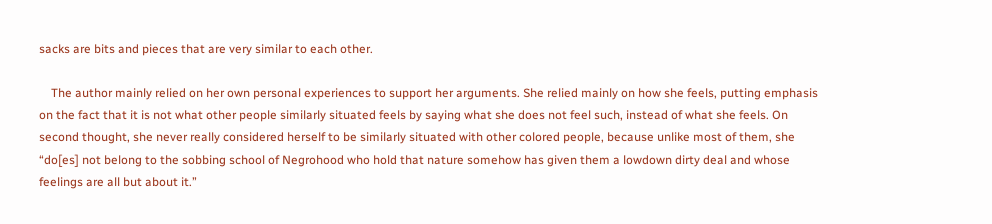sacks are bits and pieces that are very similar to each other.

    The author mainly relied on her own personal experiences to support her arguments. She relied mainly on how she feels, putting emphasis on the fact that it is not what other people similarly situated feels by saying what she does not feel such, instead of what she feels. On second thought, she never really considered herself to be similarly situated with other colored people, because unlike most of them, she “do[es] not belong to the sobbing school of Negrohood who hold that nature somehow has given them a lowdown dirty deal and whose feelings are all but about it.”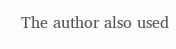The author also used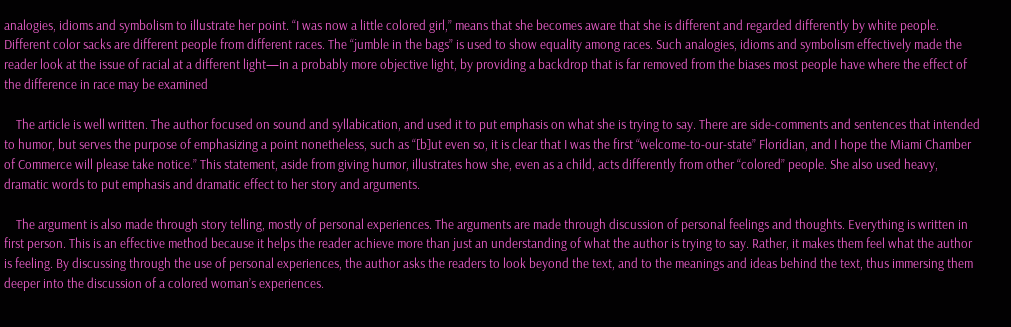analogies, idioms and symbolism to illustrate her point. “I was now a little colored girl,” means that she becomes aware that she is different and regarded differently by white people. Different color sacks are different people from different races. The “jumble in the bags” is used to show equality among races. Such analogies, idioms and symbolism effectively made the reader look at the issue of racial at a different light—in a probably more objective light, by providing a backdrop that is far removed from the biases most people have where the effect of the difference in race may be examined

    The article is well written. The author focused on sound and syllabication, and used it to put emphasis on what she is trying to say. There are side-comments and sentences that intended to humor, but serves the purpose of emphasizing a point nonetheless, such as “[b]ut even so, it is clear that I was the first “welcome-to-our-state” Floridian, and I hope the Miami Chamber of Commerce will please take notice.” This statement, aside from giving humor, illustrates how she, even as a child, acts differently from other “colored” people. She also used heavy, dramatic words to put emphasis and dramatic effect to her story and arguments.

    The argument is also made through story telling, mostly of personal experiences. The arguments are made through discussion of personal feelings and thoughts. Everything is written in first person. This is an effective method because it helps the reader achieve more than just an understanding of what the author is trying to say. Rather, it makes them feel what the author is feeling. By discussing through the use of personal experiences, the author asks the readers to look beyond the text, and to the meanings and ideas behind the text, thus immersing them deeper into the discussion of a colored woman’s experiences.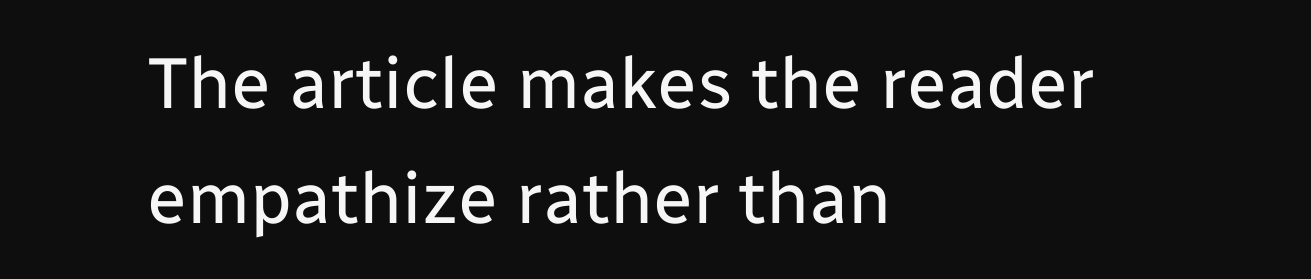The article makes the reader empathize rather than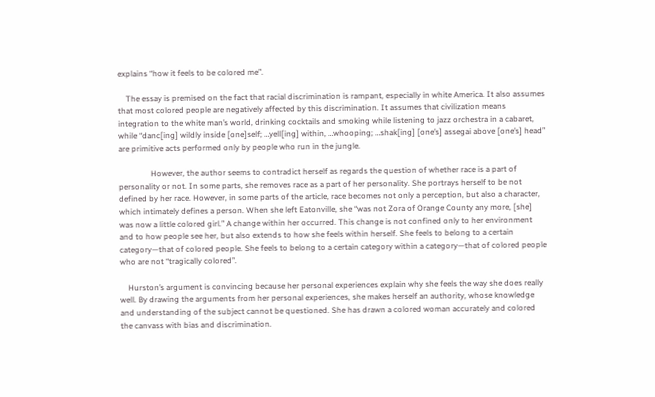explains “how it feels to be colored me”.

    The essay is premised on the fact that racial discrimination is rampant, especially in white America. It also assumes that most colored people are negatively affected by this discrimination. It assumes that civilization means integration to the white man’s world, drinking cocktails and smoking while listening to jazz orchestra in a cabaret, while “danc[ing] wildly inside [one]self; …yell[ing] within, …whooping; …shak[ing] [one’s] assegai above [one’s] head” are primitive acts performed only by people who run in the jungle.

                However, the author seems to contradict herself as regards the question of whether race is a part of personality or not. In some parts, she removes race as a part of her personality. She portrays herself to be not defined by her race. However, in some parts of the article, race becomes not only a perception, but also a character, which intimately defines a person. When she left Eatonville, she “was not Zora of Orange County any more, [she] was now a little colored girl.” A change within her occurred. This change is not confined only to her environment and to how people see her, but also extends to how she feels within herself. She feels to belong to a certain category—that of colored people. She feels to belong to a certain category within a category—that of colored people who are not “tragically colored”.

    Hurston’s argument is convincing because her personal experiences explain why she feels the way she does really well. By drawing the arguments from her personal experiences, she makes herself an authority, whose knowledge and understanding of the subject cannot be questioned. She has drawn a colored woman accurately and colored the canvass with bias and discrimination.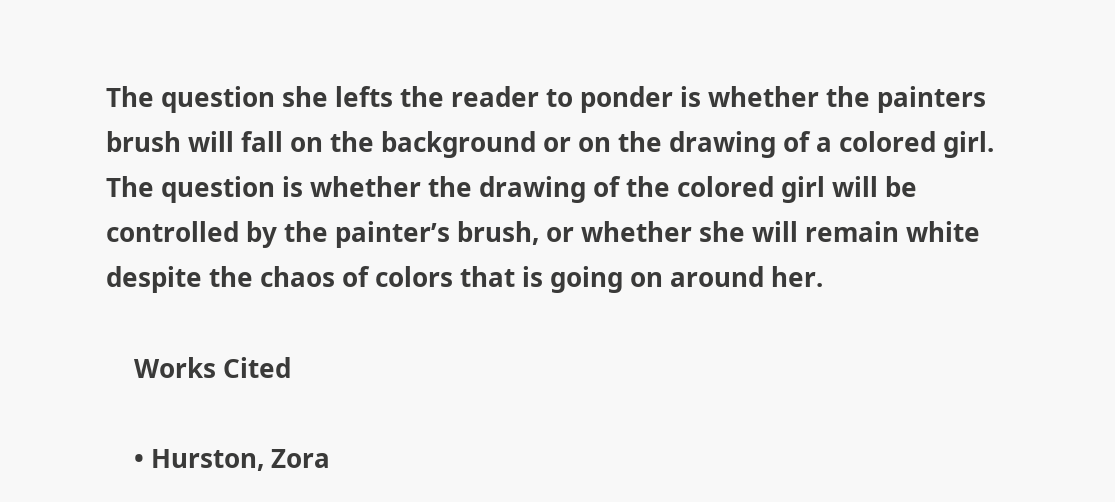The question she lefts the reader to ponder is whether the painters brush will fall on the background or on the drawing of a colored girl. The question is whether the drawing of the colored girl will be controlled by the painter’s brush, or whether she will remain white despite the chaos of colors that is going on around her.

    Works Cited

    • Hurston, Zora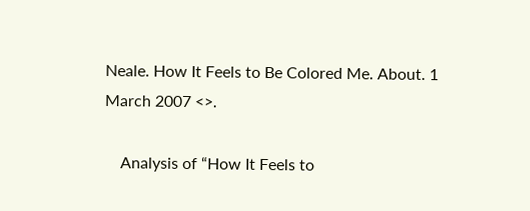Neale. How It Feels to Be Colored Me. About. 1 March 2007 <>.

    Analysis of “How It Feels to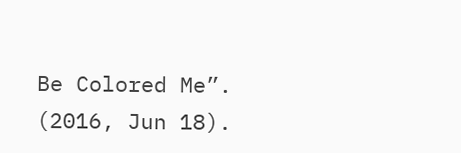Be Colored Me”. (2016, Jun 18).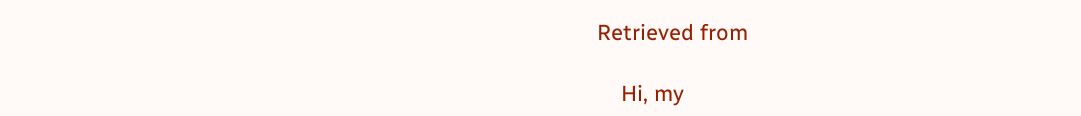Retrieved from

    Hi, my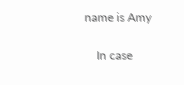name is Amy

    In case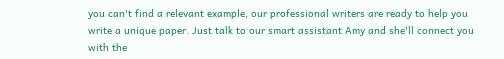you can't find a relevant example, our professional writers are ready to help you write a unique paper. Just talk to our smart assistant Amy and she'll connect you with the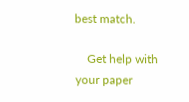best match.

    Get help with your paper